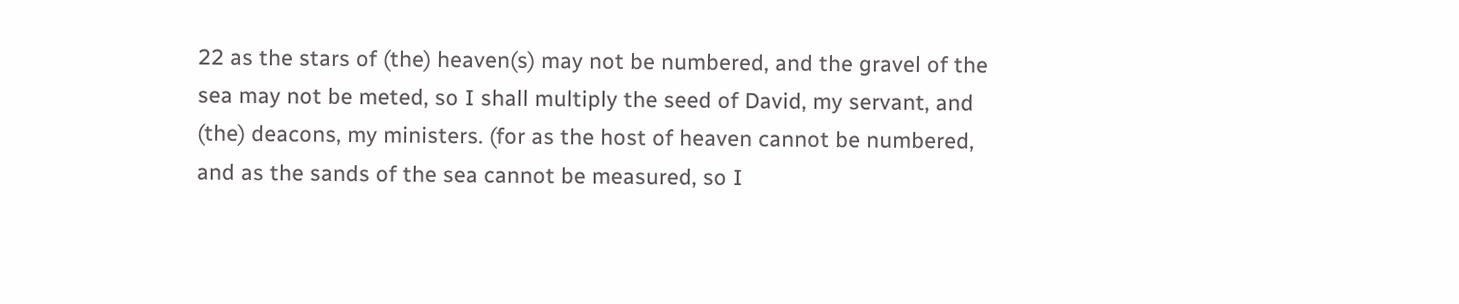22 as the stars of (the) heaven(s) may not be numbered, and the gravel of the sea may not be meted, so I shall multiply the seed of David, my servant, and (the) deacons, my ministers. (for as the host of heaven cannot be numbered, and as the sands of the sea cannot be measured, so I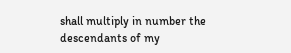shall multiply in number the descendants of my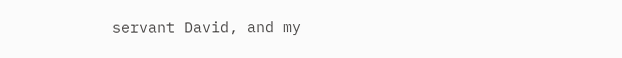servant David, and my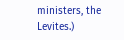ministers, the Levites.)